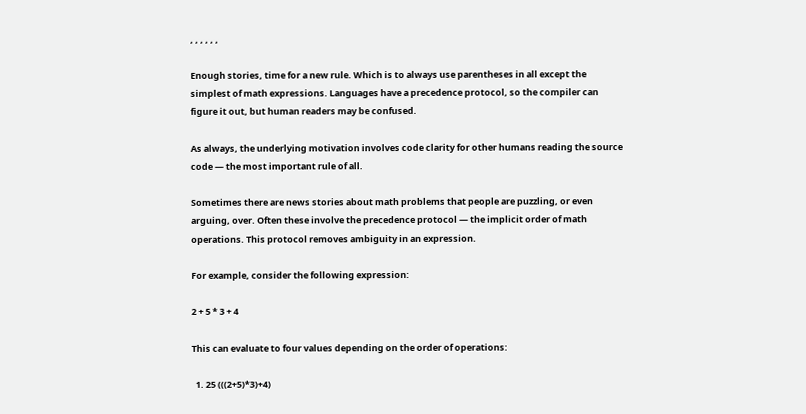, , , , , ,

Enough stories, time for a new rule. Which is to always use parentheses in all except the simplest of math expressions. Languages have a precedence protocol, so the compiler can figure it out, but human readers may be confused.

As always, the underlying motivation involves code clarity for other humans reading the source code — the most important rule of all.

Sometimes there are news stories about math problems that people are puzzling, or even arguing, over. Often these involve the precedence protocol — the implicit order of math operations. This protocol removes ambiguity in an expression.

For example, consider the following expression:

2 + 5 * 3 + 4

This can evaluate to four values depending on the order of operations:

  1. 25 (((2+5)*3)+4)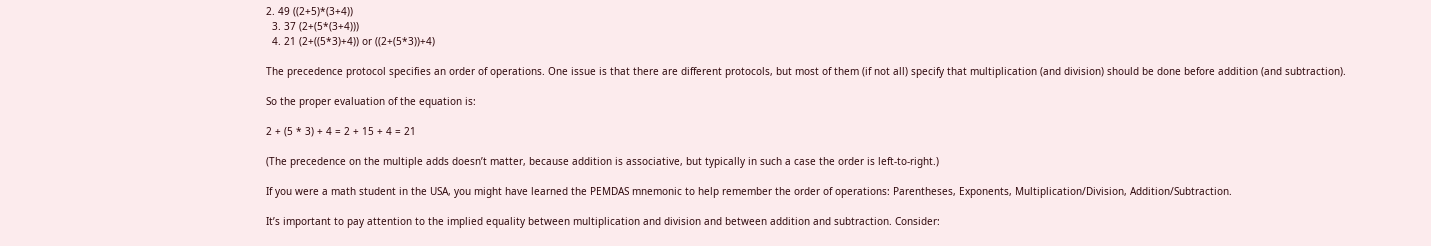2. 49 ((2+5)*(3+4))
  3. 37 (2+(5*(3+4)))
  4. 21 (2+((5*3)+4)) or ((2+(5*3))+4)

The precedence protocol specifies an order of operations. One issue is that there are different protocols, but most of them (if not all) specify that multiplication (and division) should be done before addition (and subtraction).

So the proper evaluation of the equation is:

2 + (5 * 3) + 4 = 2 + 15 + 4 = 21

(The precedence on the multiple adds doesn’t matter, because addition is associative, but typically in such a case the order is left-to-right.)

If you were a math student in the USA, you might have learned the PEMDAS mnemonic to help remember the order of operations: Parentheses, Exponents, Multiplication/Division, Addition/Subtraction.

It’s important to pay attention to the implied equality between multiplication and division and between addition and subtraction. Consider: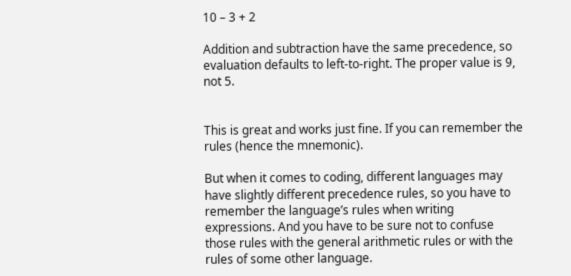10 – 3 + 2

Addition and subtraction have the same precedence, so evaluation defaults to left-to-right. The proper value is 9, not 5.


This is great and works just fine. If you can remember the rules (hence the mnemonic).

But when it comes to coding, different languages may have slightly different precedence rules, so you have to remember the language’s rules when writing expressions. And you have to be sure not to confuse those rules with the general arithmetic rules or with the rules of some other language.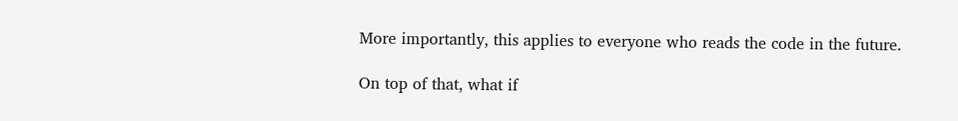More importantly, this applies to everyone who reads the code in the future.

On top of that, what if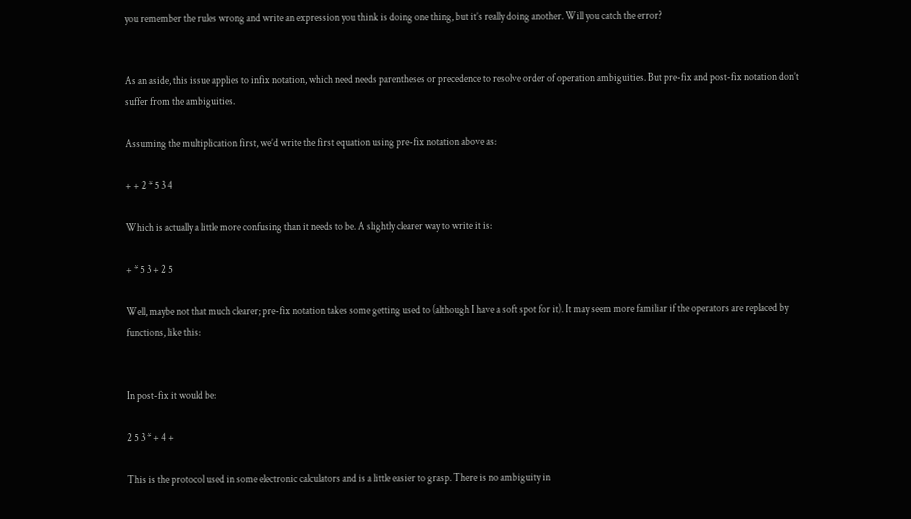you remember the rules wrong and write an expression you think is doing one thing, but it’s really doing another. Will you catch the error?


As an aside, this issue applies to infix notation, which need needs parentheses or precedence to resolve order of operation ambiguities. But pre-fix and post-fix notation don’t suffer from the ambiguities.

Assuming the multiplication first, we’d write the first equation using pre-fix notation above as:

+ + 2 * 5 3 4

Which is actually a little more confusing than it needs to be. A slightly clearer way to write it is:

+ * 5 3 + 2 5

Well, maybe not that much clearer; pre-fix notation takes some getting used to (although I have a soft spot for it). It may seem more familiar if the operators are replaced by functions, like this:


In post-fix it would be:

2 5 3 * + 4 +

This is the protocol used in some electronic calculators and is a little easier to grasp. There is no ambiguity in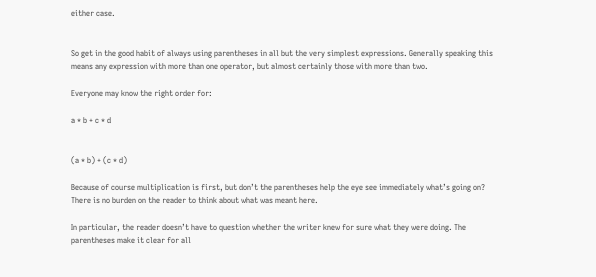either case.


So get in the good habit of always using parentheses in all but the very simplest expressions. Generally speaking this means any expression with more than one operator, but almost certainly those with more than two.

Everyone may know the right order for:

a * b + c * d


(a * b) + (c * d)

Because of course multiplication is first, but don’t the parentheses help the eye see immediately what’s going on? There is no burden on the reader to think about what was meant here.

In particular, the reader doesn’t have to question whether the writer knew for sure what they were doing. The parentheses make it clear for all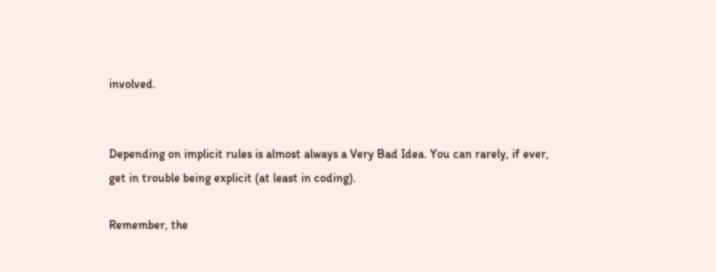involved.


Depending on implicit rules is almost always a Very Bad Idea. You can rarely, if ever, get in trouble being explicit (at least in coding).

Remember, the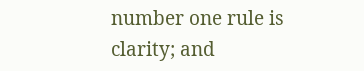number one rule is clarity; and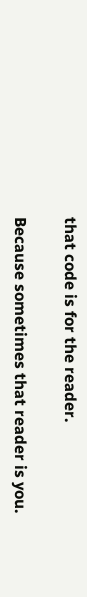that code is for the reader.

Because sometimes that reader is you.